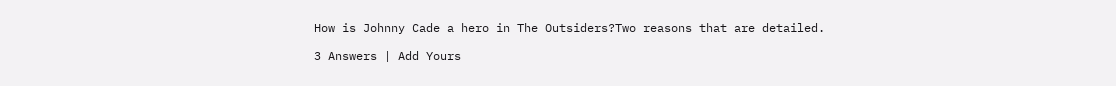How is Johnny Cade a hero in The Outsiders?Two reasons that are detailed.

3 Answers | Add Yours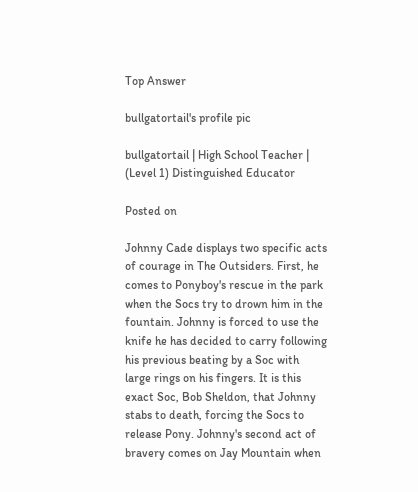Top Answer

bullgatortail's profile pic

bullgatortail | High School Teacher | (Level 1) Distinguished Educator

Posted on

Johnny Cade displays two specific acts of courage in The Outsiders. First, he comes to Ponyboy's rescue in the park when the Socs try to drown him in the fountain. Johnny is forced to use the knife he has decided to carry following his previous beating by a Soc with large rings on his fingers. It is this exact Soc, Bob Sheldon, that Johnny stabs to death, forcing the Socs to release Pony. Johnny's second act of bravery comes on Jay Mountain when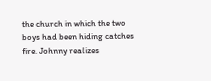the church in which the two boys had been hiding catches fire. Johnny realizes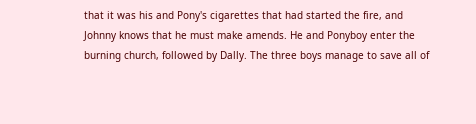that it was his and Pony's cigarettes that had started the fire, and Johnny knows that he must make amends. He and Ponyboy enter the burning church, followed by Dally. The three boys manage to save all of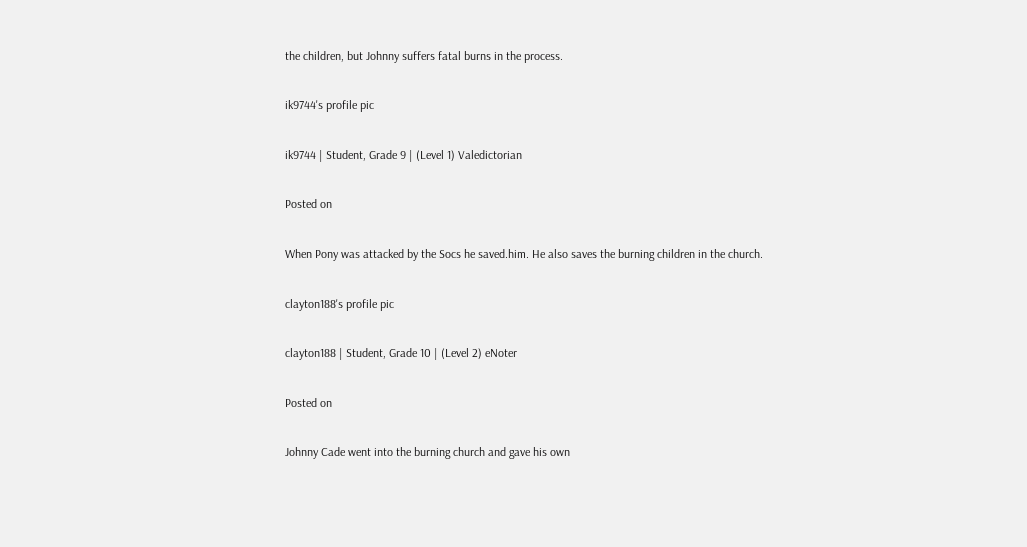the children, but Johnny suffers fatal burns in the process.

ik9744's profile pic

ik9744 | Student, Grade 9 | (Level 1) Valedictorian

Posted on

When Pony was attacked by the Socs he saved.him. He also saves the burning children in the church.

clayton188's profile pic

clayton188 | Student, Grade 10 | (Level 2) eNoter

Posted on

Johnny Cade went into the burning church and gave his own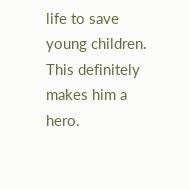life to save young children. This definitely makes him a hero.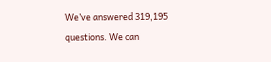We’ve answered 319,195 questions. We can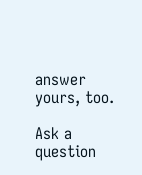answer yours, too.

Ask a question